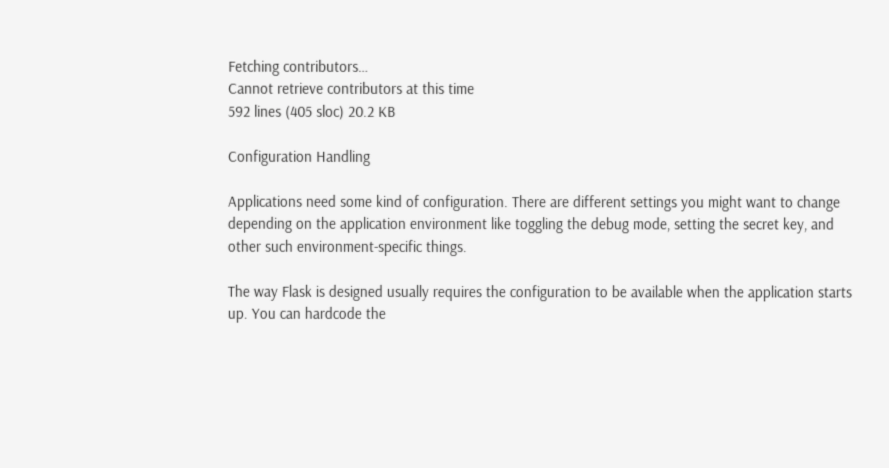Fetching contributors…
Cannot retrieve contributors at this time
592 lines (405 sloc) 20.2 KB

Configuration Handling

Applications need some kind of configuration. There are different settings you might want to change depending on the application environment like toggling the debug mode, setting the secret key, and other such environment-specific things.

The way Flask is designed usually requires the configuration to be available when the application starts up. You can hardcode the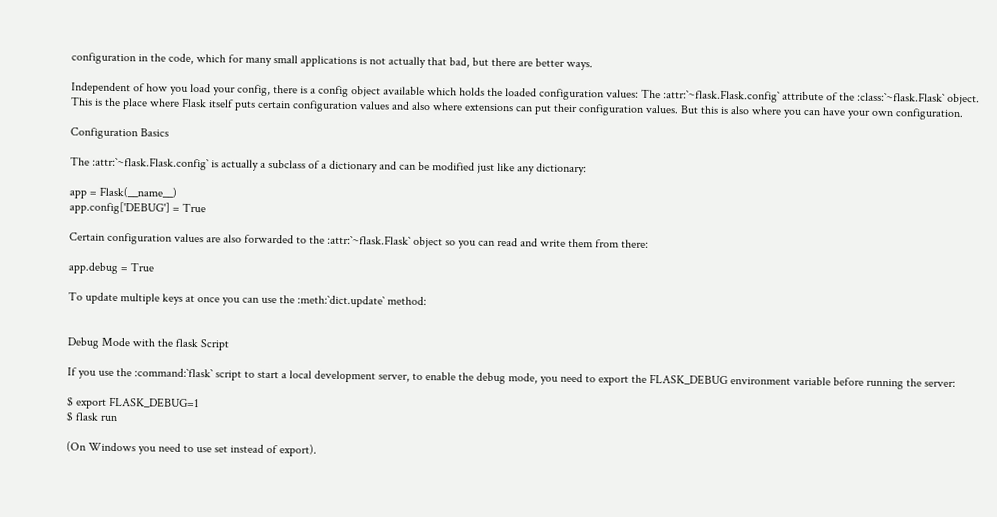configuration in the code, which for many small applications is not actually that bad, but there are better ways.

Independent of how you load your config, there is a config object available which holds the loaded configuration values: The :attr:`~flask.Flask.config` attribute of the :class:`~flask.Flask` object. This is the place where Flask itself puts certain configuration values and also where extensions can put their configuration values. But this is also where you can have your own configuration.

Configuration Basics

The :attr:`~flask.Flask.config` is actually a subclass of a dictionary and can be modified just like any dictionary:

app = Flask(__name__)
app.config['DEBUG'] = True

Certain configuration values are also forwarded to the :attr:`~flask.Flask` object so you can read and write them from there:

app.debug = True

To update multiple keys at once you can use the :meth:`dict.update` method:


Debug Mode with the flask Script

If you use the :command:`flask` script to start a local development server, to enable the debug mode, you need to export the FLASK_DEBUG environment variable before running the server:

$ export FLASK_DEBUG=1
$ flask run

(On Windows you need to use set instead of export).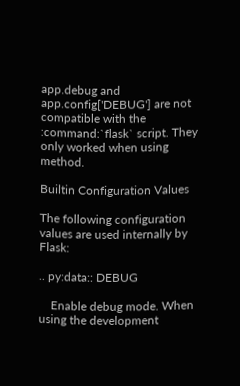app.debug and app.config['DEBUG'] are not compatible with the :command:`flask` script. They only worked when using method.

Builtin Configuration Values

The following configuration values are used internally by Flask:

.. py:data:: DEBUG

    Enable debug mode. When using the development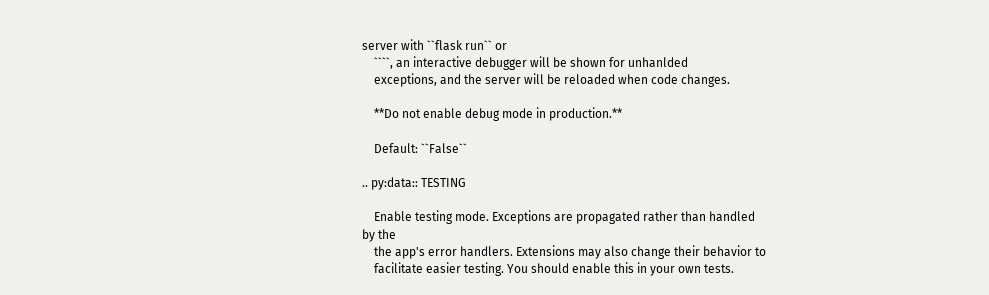server with ``flask run`` or
    ````, an interactive debugger will be shown for unhanlded
    exceptions, and the server will be reloaded when code changes.

    **Do not enable debug mode in production.**

    Default: ``False``

.. py:data:: TESTING

    Enable testing mode. Exceptions are propagated rather than handled by the
    the app's error handlers. Extensions may also change their behavior to
    facilitate easier testing. You should enable this in your own tests.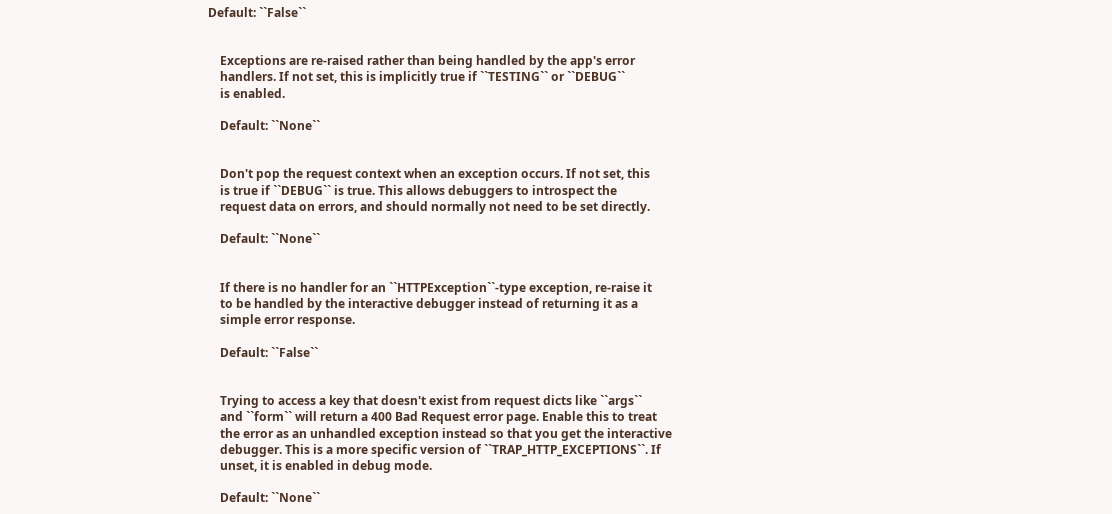Default: ``False``


    Exceptions are re-raised rather than being handled by the app's error
    handlers. If not set, this is implicitly true if ``TESTING`` or ``DEBUG``
    is enabled.

    Default: ``None``


    Don't pop the request context when an exception occurs. If not set, this
    is true if ``DEBUG`` is true. This allows debuggers to introspect the
    request data on errors, and should normally not need to be set directly.

    Default: ``None``


    If there is no handler for an ``HTTPException``-type exception, re-raise it
    to be handled by the interactive debugger instead of returning it as a
    simple error response.

    Default: ``False``


    Trying to access a key that doesn't exist from request dicts like ``args``
    and ``form`` will return a 400 Bad Request error page. Enable this to treat
    the error as an unhandled exception instead so that you get the interactive
    debugger. This is a more specific version of ``TRAP_HTTP_EXCEPTIONS``. If
    unset, it is enabled in debug mode.

    Default: ``None``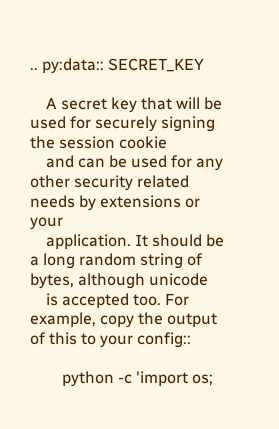.. py:data:: SECRET_KEY

    A secret key that will be used for securely signing the session cookie
    and can be used for any other security related needs by extensions or your
    application. It should be a long random string of bytes, although unicode
    is accepted too. For example, copy the output of this to your config::

        python -c 'import os;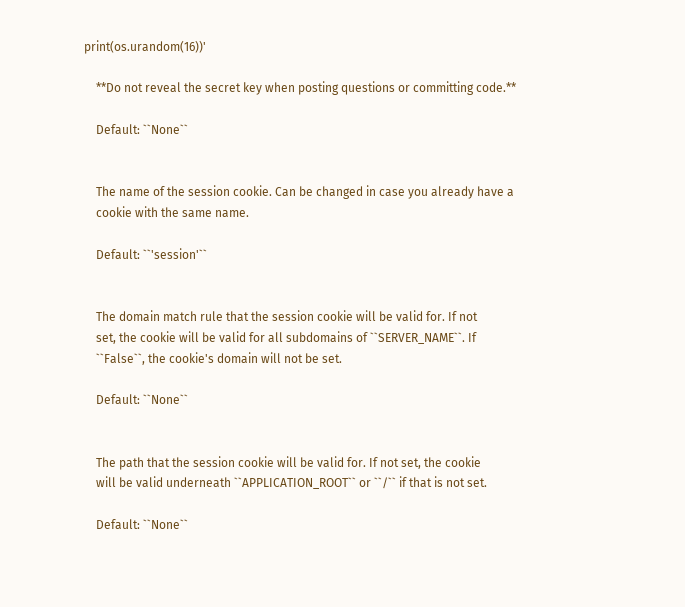print(os.urandom(16))'

    **Do not reveal the secret key when posting questions or committing code.**

    Default: ``None``


    The name of the session cookie. Can be changed in case you already have a
    cookie with the same name.

    Default: ``'session'``


    The domain match rule that the session cookie will be valid for. If not
    set, the cookie will be valid for all subdomains of ``SERVER_NAME``. If
    ``False``, the cookie's domain will not be set.

    Default: ``None``


    The path that the session cookie will be valid for. If not set, the cookie
    will be valid underneath ``APPLICATION_ROOT`` or ``/`` if that is not set.

    Default: ``None``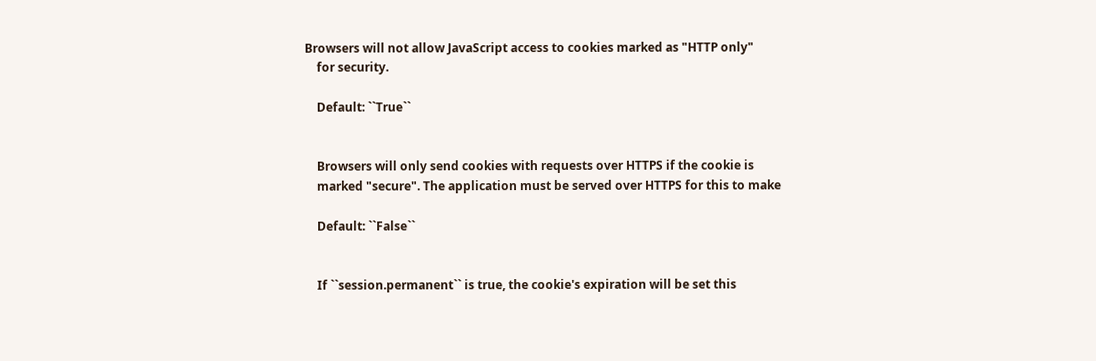Browsers will not allow JavaScript access to cookies marked as "HTTP only"
    for security.

    Default: ``True``


    Browsers will only send cookies with requests over HTTPS if the cookie is
    marked "secure". The application must be served over HTTPS for this to make

    Default: ``False``


    If ``session.permanent`` is true, the cookie's expiration will be set this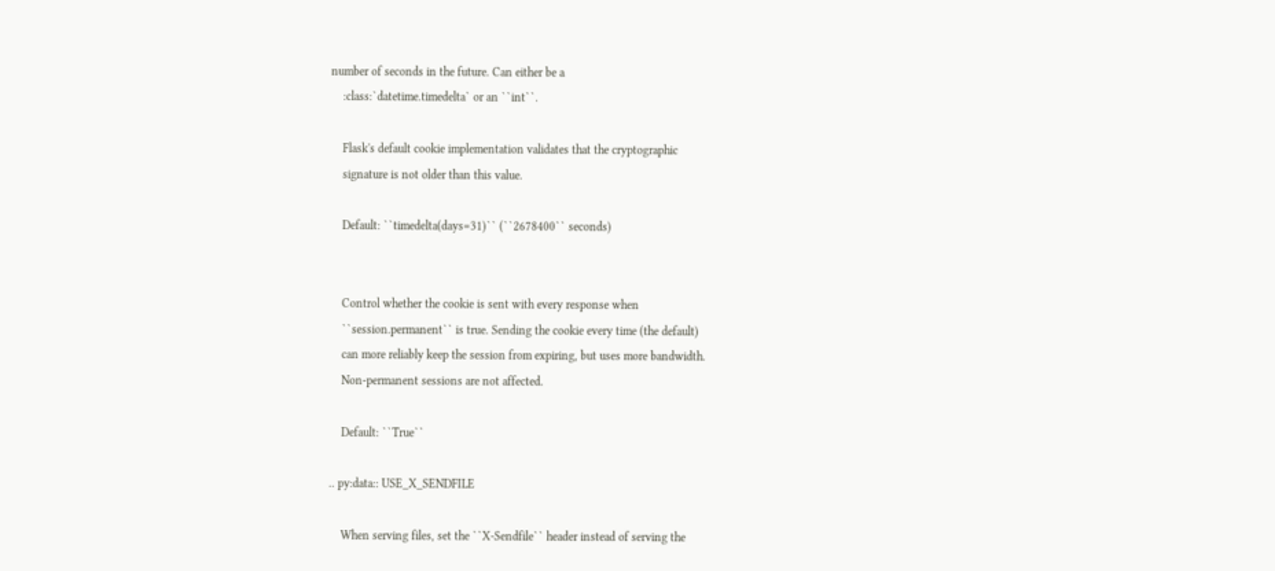number of seconds in the future. Can either be a
    :class:`datetime.timedelta` or an ``int``.

    Flask's default cookie implementation validates that the cryptographic
    signature is not older than this value.

    Default: ``timedelta(days=31)`` (``2678400`` seconds)


    Control whether the cookie is sent with every response when
    ``session.permanent`` is true. Sending the cookie every time (the default)
    can more reliably keep the session from expiring, but uses more bandwidth.
    Non-permanent sessions are not affected.

    Default: ``True``

.. py:data:: USE_X_SENDFILE

    When serving files, set the ``X-Sendfile`` header instead of serving the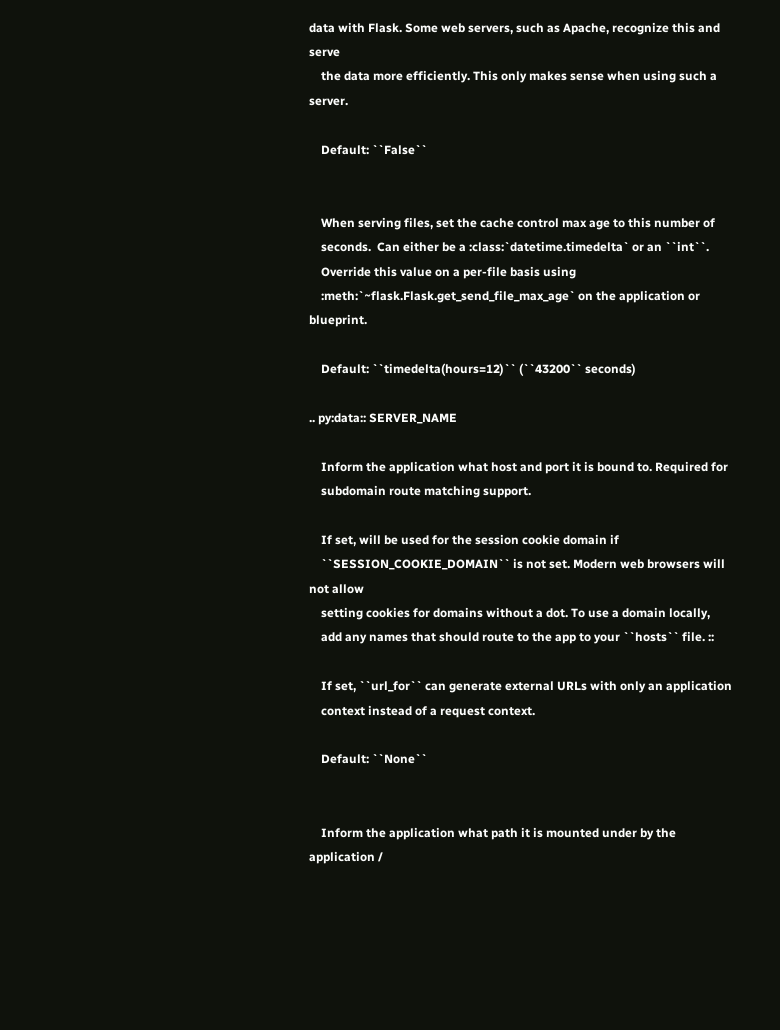data with Flask. Some web servers, such as Apache, recognize this and serve
    the data more efficiently. This only makes sense when using such a server.

    Default: ``False``


    When serving files, set the cache control max age to this number of
    seconds.  Can either be a :class:`datetime.timedelta` or an ``int``.
    Override this value on a per-file basis using
    :meth:`~flask.Flask.get_send_file_max_age` on the application or blueprint.

    Default: ``timedelta(hours=12)`` (``43200`` seconds)

.. py:data:: SERVER_NAME

    Inform the application what host and port it is bound to. Required for
    subdomain route matching support.

    If set, will be used for the session cookie domain if
    ``SESSION_COOKIE_DOMAIN`` is not set. Modern web browsers will not allow
    setting cookies for domains without a dot. To use a domain locally,
    add any names that should route to the app to your ``hosts`` file. ::

    If set, ``url_for`` can generate external URLs with only an application
    context instead of a request context.

    Default: ``None``


    Inform the application what path it is mounted under by the application /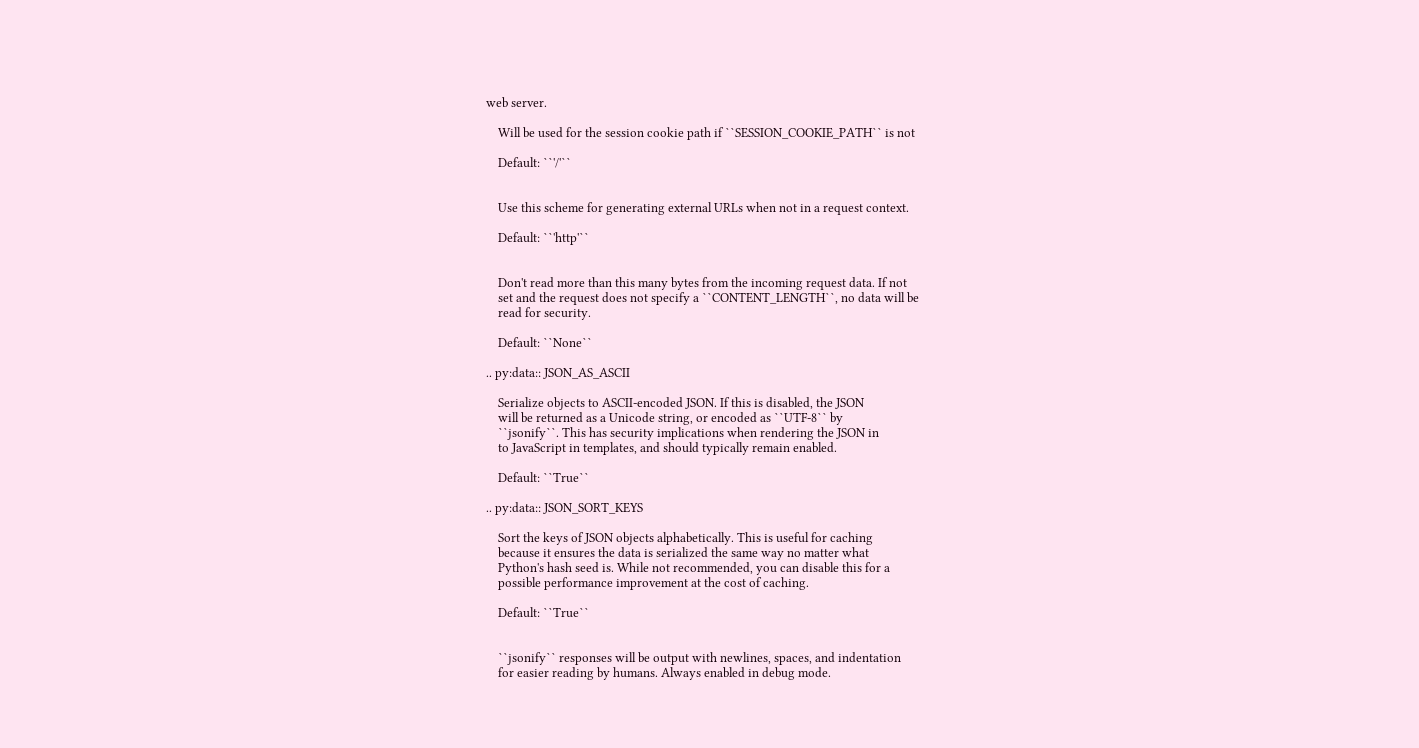web server.

    Will be used for the session cookie path if ``SESSION_COOKIE_PATH`` is not

    Default: ``'/'``


    Use this scheme for generating external URLs when not in a request context.

    Default: ``'http'``


    Don't read more than this many bytes from the incoming request data. If not
    set and the request does not specify a ``CONTENT_LENGTH``, no data will be
    read for security.

    Default: ``None``

.. py:data:: JSON_AS_ASCII

    Serialize objects to ASCII-encoded JSON. If this is disabled, the JSON
    will be returned as a Unicode string, or encoded as ``UTF-8`` by
    ``jsonify``. This has security implications when rendering the JSON in
    to JavaScript in templates, and should typically remain enabled.

    Default: ``True``

.. py:data:: JSON_SORT_KEYS

    Sort the keys of JSON objects alphabetically. This is useful for caching
    because it ensures the data is serialized the same way no matter what
    Python's hash seed is. While not recommended, you can disable this for a
    possible performance improvement at the cost of caching.

    Default: ``True``


    ``jsonify`` responses will be output with newlines, spaces, and indentation
    for easier reading by humans. Always enabled in debug mode.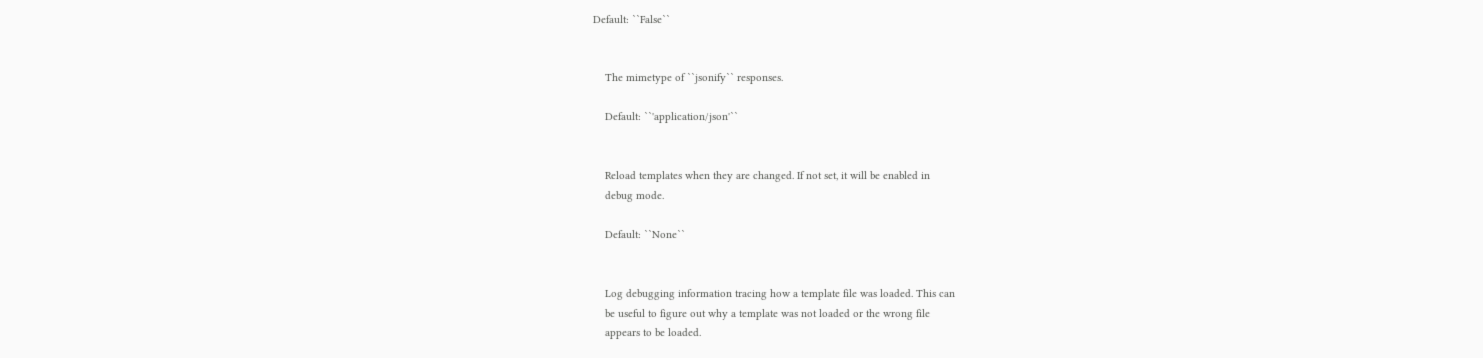Default: ``False``


    The mimetype of ``jsonify`` responses.

    Default: ``'application/json'``


    Reload templates when they are changed. If not set, it will be enabled in
    debug mode.

    Default: ``None``


    Log debugging information tracing how a template file was loaded. This can
    be useful to figure out why a template was not loaded or the wrong file
    appears to be loaded.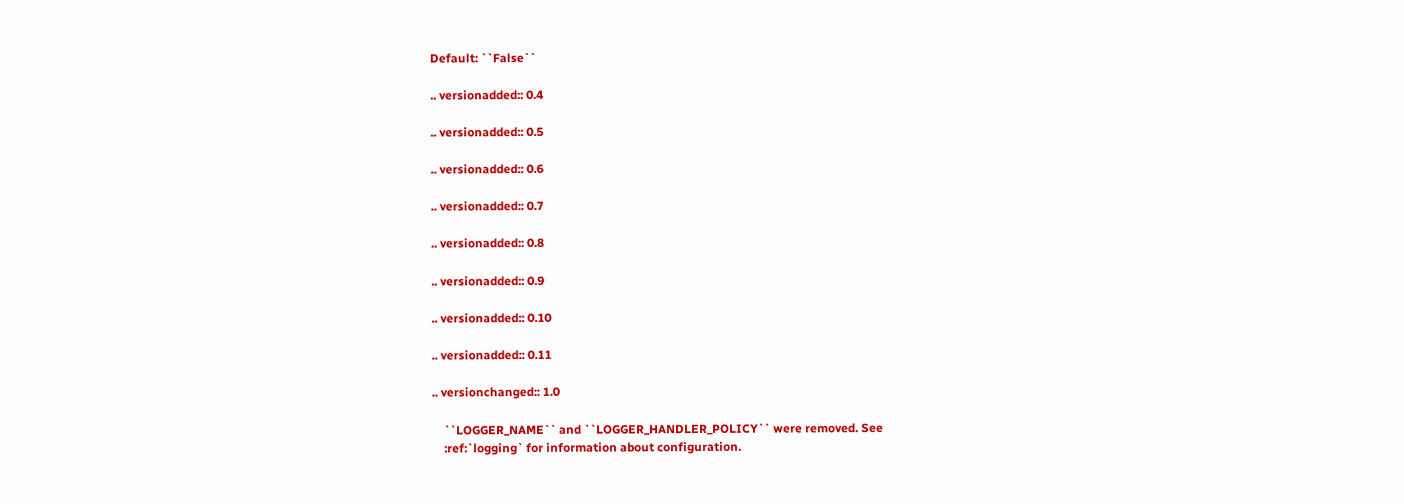Default: ``False``

.. versionadded:: 0.4

.. versionadded:: 0.5

.. versionadded:: 0.6

.. versionadded:: 0.7

.. versionadded:: 0.8

.. versionadded:: 0.9

.. versionadded:: 0.10

.. versionadded:: 0.11

.. versionchanged:: 1.0

    ``LOGGER_NAME`` and ``LOGGER_HANDLER_POLICY`` were removed. See
    :ref:`logging` for information about configuration.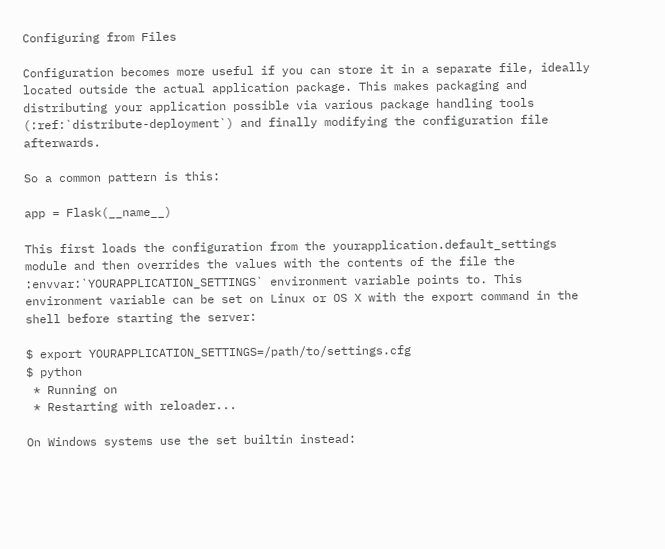Configuring from Files

Configuration becomes more useful if you can store it in a separate file, ideally located outside the actual application package. This makes packaging and distributing your application possible via various package handling tools (:ref:`distribute-deployment`) and finally modifying the configuration file afterwards.

So a common pattern is this:

app = Flask(__name__)

This first loads the configuration from the yourapplication.default_settings module and then overrides the values with the contents of the file the :envvar:`YOURAPPLICATION_SETTINGS` environment variable points to. This environment variable can be set on Linux or OS X with the export command in the shell before starting the server:

$ export YOURAPPLICATION_SETTINGS=/path/to/settings.cfg
$ python
 * Running on
 * Restarting with reloader...

On Windows systems use the set builtin instead: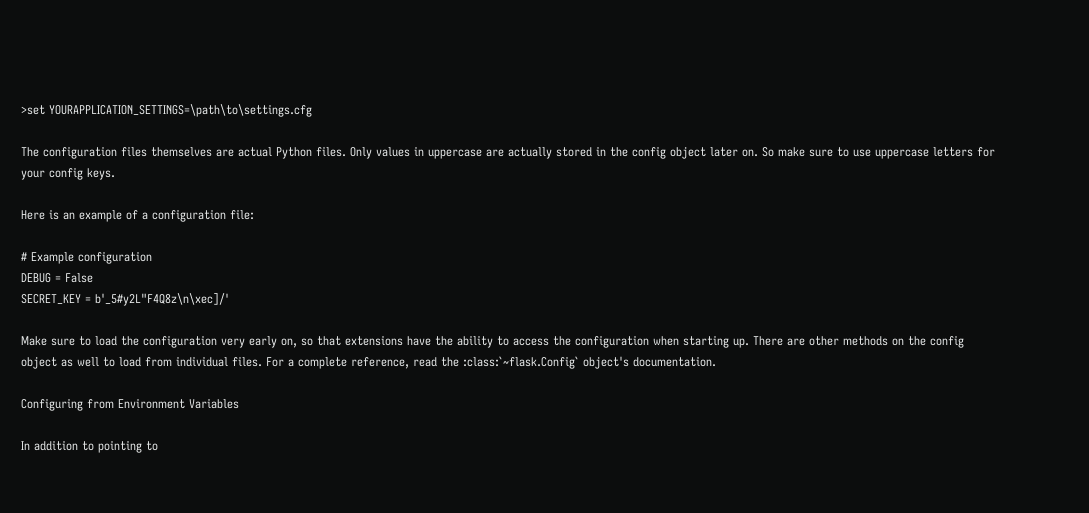>set YOURAPPLICATION_SETTINGS=\path\to\settings.cfg

The configuration files themselves are actual Python files. Only values in uppercase are actually stored in the config object later on. So make sure to use uppercase letters for your config keys.

Here is an example of a configuration file:

# Example configuration
DEBUG = False
SECRET_KEY = b'_5#y2L"F4Q8z\n\xec]/'

Make sure to load the configuration very early on, so that extensions have the ability to access the configuration when starting up. There are other methods on the config object as well to load from individual files. For a complete reference, read the :class:`~flask.Config` object's documentation.

Configuring from Environment Variables

In addition to pointing to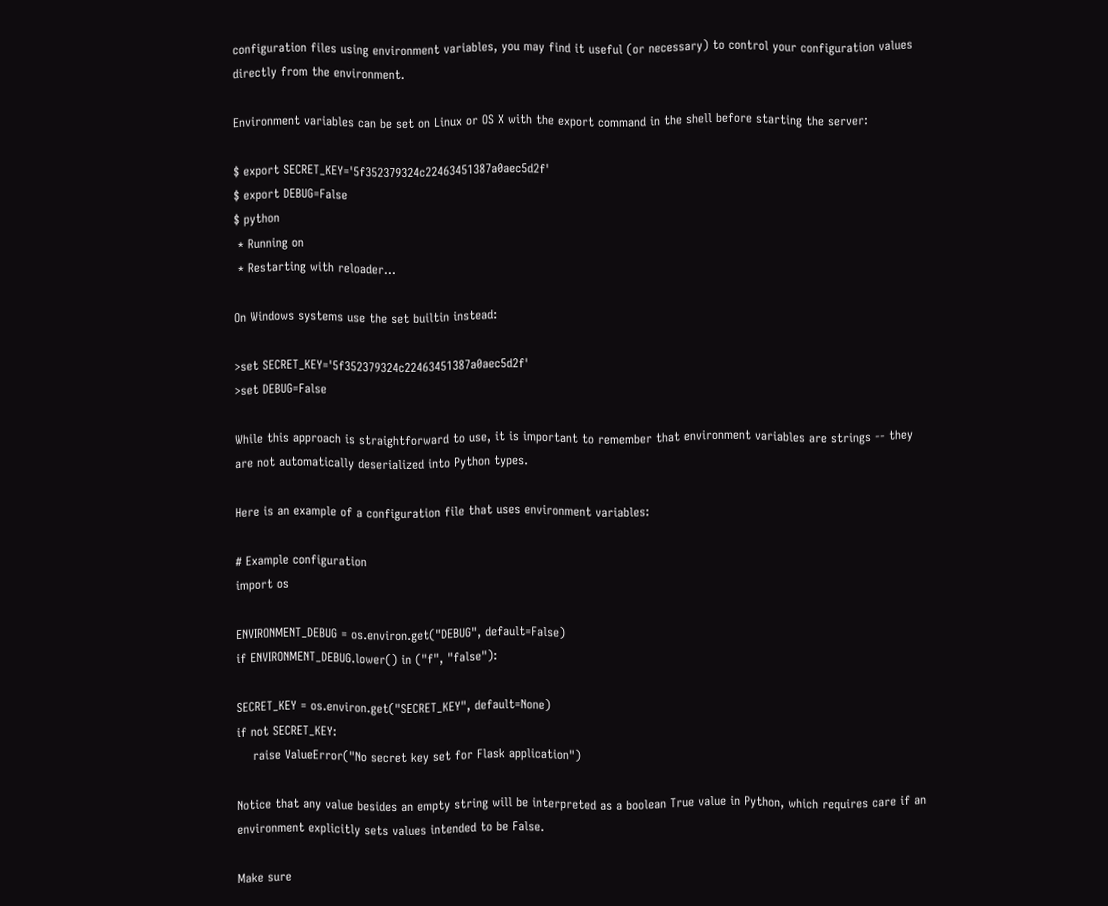configuration files using environment variables, you may find it useful (or necessary) to control your configuration values directly from the environment.

Environment variables can be set on Linux or OS X with the export command in the shell before starting the server:

$ export SECRET_KEY='5f352379324c22463451387a0aec5d2f'
$ export DEBUG=False
$ python
 * Running on
 * Restarting with reloader...

On Windows systems use the set builtin instead:

>set SECRET_KEY='5f352379324c22463451387a0aec5d2f'
>set DEBUG=False

While this approach is straightforward to use, it is important to remember that environment variables are strings -- they are not automatically deserialized into Python types.

Here is an example of a configuration file that uses environment variables:

# Example configuration
import os

ENVIRONMENT_DEBUG = os.environ.get("DEBUG", default=False)
if ENVIRONMENT_DEBUG.lower() in ("f", "false"):

SECRET_KEY = os.environ.get("SECRET_KEY", default=None)
if not SECRET_KEY:
    raise ValueError("No secret key set for Flask application")

Notice that any value besides an empty string will be interpreted as a boolean True value in Python, which requires care if an environment explicitly sets values intended to be False.

Make sure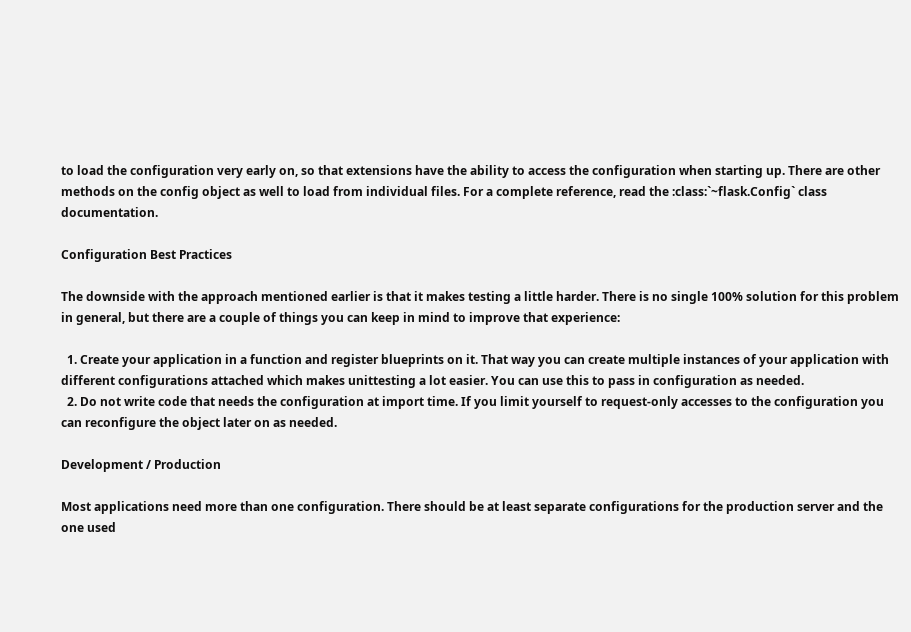to load the configuration very early on, so that extensions have the ability to access the configuration when starting up. There are other methods on the config object as well to load from individual files. For a complete reference, read the :class:`~flask.Config` class documentation.

Configuration Best Practices

The downside with the approach mentioned earlier is that it makes testing a little harder. There is no single 100% solution for this problem in general, but there are a couple of things you can keep in mind to improve that experience:

  1. Create your application in a function and register blueprints on it. That way you can create multiple instances of your application with different configurations attached which makes unittesting a lot easier. You can use this to pass in configuration as needed.
  2. Do not write code that needs the configuration at import time. If you limit yourself to request-only accesses to the configuration you can reconfigure the object later on as needed.

Development / Production

Most applications need more than one configuration. There should be at least separate configurations for the production server and the one used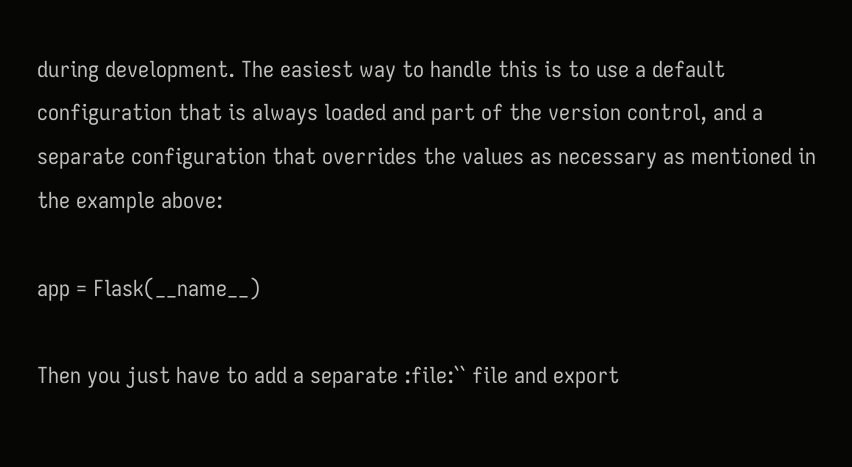during development. The easiest way to handle this is to use a default configuration that is always loaded and part of the version control, and a separate configuration that overrides the values as necessary as mentioned in the example above:

app = Flask(__name__)

Then you just have to add a separate :file:`` file and export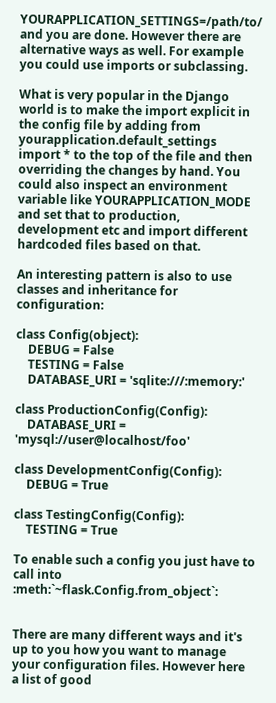YOURAPPLICATION_SETTINGS=/path/to/ and you are done. However there are alternative ways as well. For example you could use imports or subclassing.

What is very popular in the Django world is to make the import explicit in the config file by adding from yourapplication.default_settings import * to the top of the file and then overriding the changes by hand. You could also inspect an environment variable like YOURAPPLICATION_MODE and set that to production, development etc and import different hardcoded files based on that.

An interesting pattern is also to use classes and inheritance for configuration:

class Config(object):
    DEBUG = False
    TESTING = False
    DATABASE_URI = 'sqlite:///:memory:'

class ProductionConfig(Config):
    DATABASE_URI = 'mysql://user@localhost/foo'

class DevelopmentConfig(Config):
    DEBUG = True

class TestingConfig(Config):
    TESTING = True

To enable such a config you just have to call into :meth:`~flask.Config.from_object`:


There are many different ways and it's up to you how you want to manage your configuration files. However here a list of good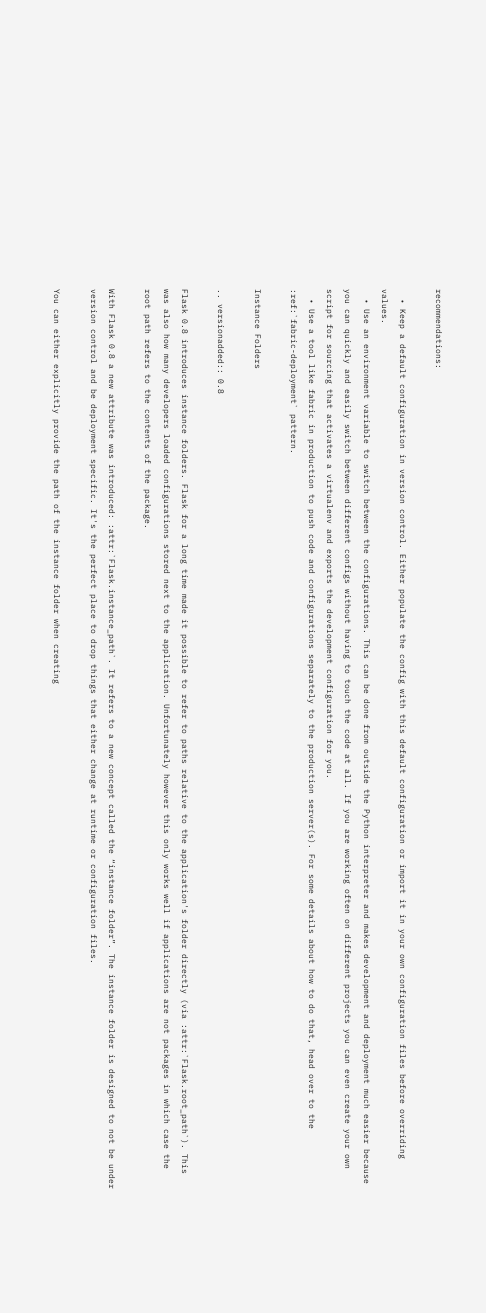recommendations:

  • Keep a default configuration in version control. Either populate the config with this default configuration or import it in your own configuration files before overriding values.
  • Use an environment variable to switch between the configurations. This can be done from outside the Python interpreter and makes development and deployment much easier because you can quickly and easily switch between different configs without having to touch the code at all. If you are working often on different projects you can even create your own script for sourcing that activates a virtualenv and exports the development configuration for you.
  • Use a tool like fabric in production to push code and configurations separately to the production server(s). For some details about how to do that, head over to the :ref:`fabric-deployment` pattern.

Instance Folders

.. versionadded:: 0.8

Flask 0.8 introduces instance folders. Flask for a long time made it possible to refer to paths relative to the application's folder directly (via :attr:`Flask.root_path`). This was also how many developers loaded configurations stored next to the application. Unfortunately however this only works well if applications are not packages in which case the root path refers to the contents of the package.

With Flask 0.8 a new attribute was introduced: :attr:`Flask.instance_path`. It refers to a new concept called the “instance folder”. The instance folder is designed to not be under version control and be deployment specific. It's the perfect place to drop things that either change at runtime or configuration files.

You can either explicitly provide the path of the instance folder when creating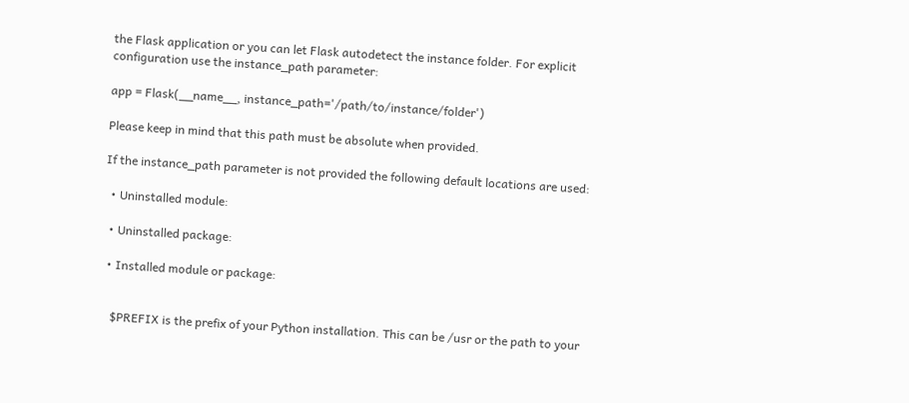the Flask application or you can let Flask autodetect the instance folder. For explicit configuration use the instance_path parameter:

app = Flask(__name__, instance_path='/path/to/instance/folder')

Please keep in mind that this path must be absolute when provided.

If the instance_path parameter is not provided the following default locations are used:

  • Uninstalled module:

  • Uninstalled package:

  • Installed module or package:


    $PREFIX is the prefix of your Python installation. This can be /usr or the path to your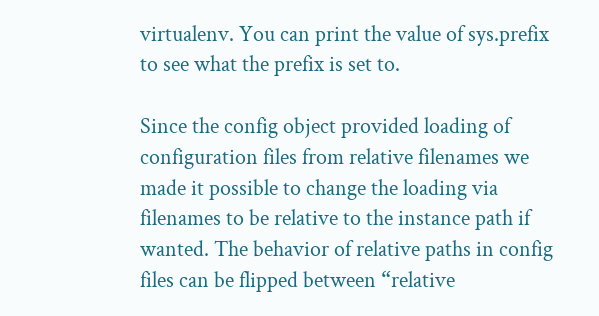virtualenv. You can print the value of sys.prefix to see what the prefix is set to.

Since the config object provided loading of configuration files from relative filenames we made it possible to change the loading via filenames to be relative to the instance path if wanted. The behavior of relative paths in config files can be flipped between “relative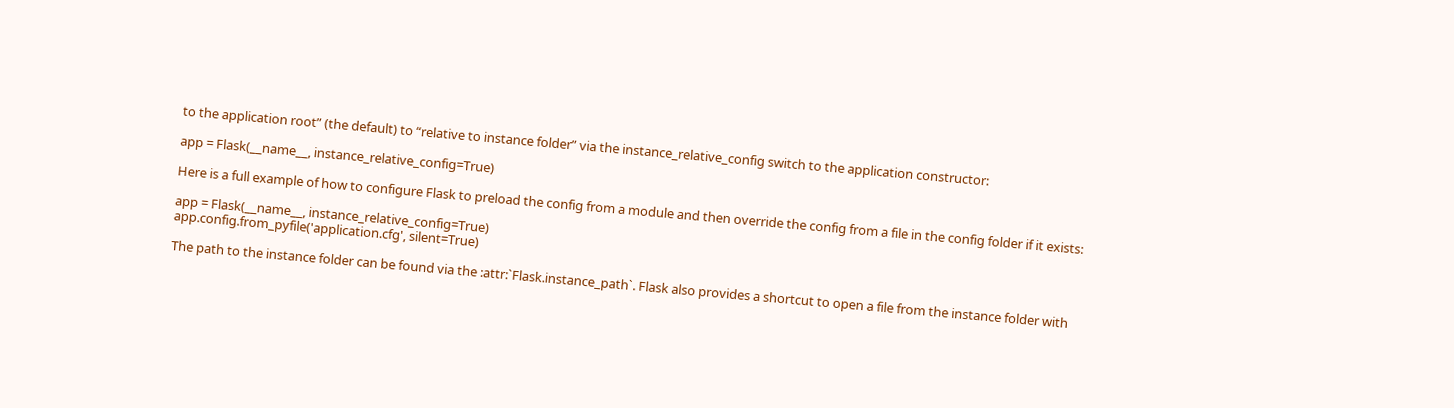to the application root” (the default) to “relative to instance folder” via the instance_relative_config switch to the application constructor:

app = Flask(__name__, instance_relative_config=True)

Here is a full example of how to configure Flask to preload the config from a module and then override the config from a file in the config folder if it exists:

app = Flask(__name__, instance_relative_config=True)
app.config.from_pyfile('application.cfg', silent=True)

The path to the instance folder can be found via the :attr:`Flask.instance_path`. Flask also provides a shortcut to open a file from the instance folder with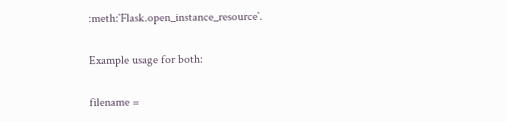:meth:`Flask.open_instance_resource`.

Example usage for both:

filename =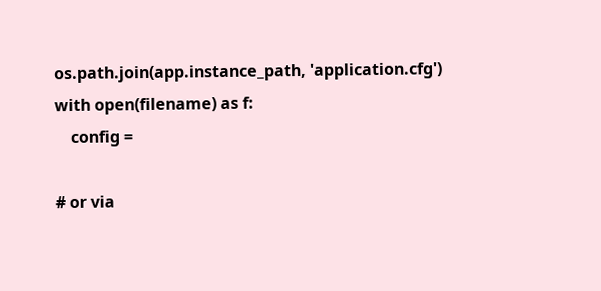os.path.join(app.instance_path, 'application.cfg')
with open(filename) as f:
    config =

# or via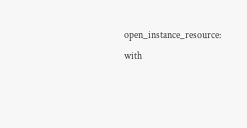open_instance_resource:
with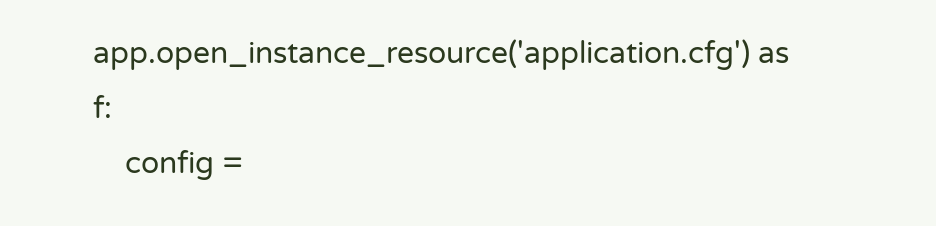app.open_instance_resource('application.cfg') as f:
    config =